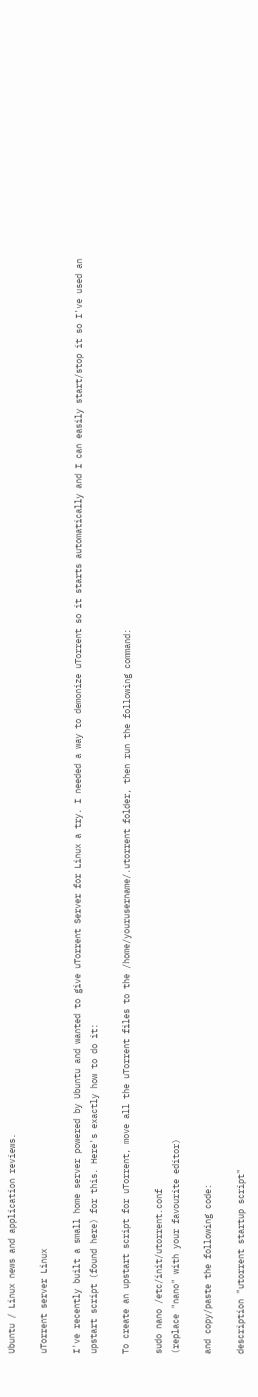Ubuntu / Linux news and application reviews.

uTorrent server Linux

I've recently built a small home server powered by Ubuntu and wanted to give uTorrent Server for Linux a try. I needed a way to demonize uTorrent so it starts automatically and I can easily start/stop it so I've used an upstart script (found here) for this. Here's exactly how to do it:

To create an upstart script for uTorrent, move all the uTorrent files to the /home/yourusername/.utorrent folder, then run the following command:

sudo nano /etc/init/utorrent.conf
(replace "nano" with your favourite editor)

and copy/paste the following code:

description "utorrent startup script"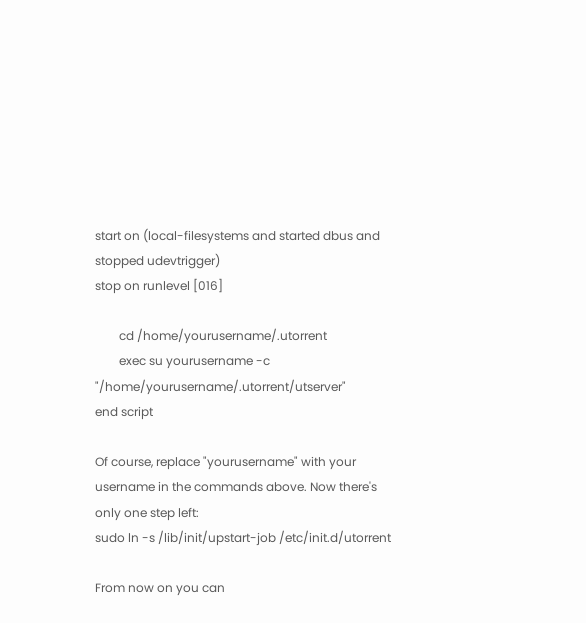start on (local-filesystems and started dbus and stopped udevtrigger)
stop on runlevel [016]

        cd /home/yourusername/.utorrent
        exec su yourusername -c "/home/yourusername/.utorrent/utserver"
end script

Of course, replace "yourusername" with your username in the commands above. Now there's only one step left:
sudo ln -s /lib/init/upstart-job /etc/init.d/utorrent

From now on you can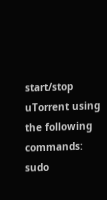start/stop uTorrent using the following commands:
sudo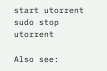start utorrent
sudo stop utorrent

Also see: